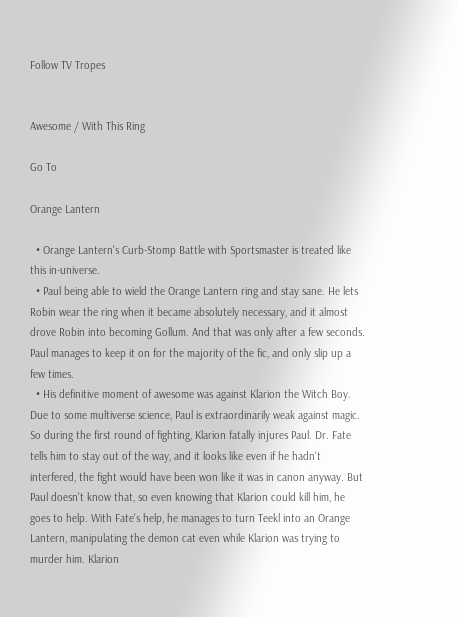Follow TV Tropes


Awesome / With This Ring

Go To

Orange Lantern

  • Orange Lantern's Curb-Stomp Battle with Sportsmaster is treated like this in-universe.
  • Paul being able to wield the Orange Lantern ring and stay sane. He lets Robin wear the ring when it became absolutely necessary, and it almost drove Robin into becoming Gollum. And that was only after a few seconds. Paul manages to keep it on for the majority of the fic, and only slip up a few times.
  • His definitive moment of awesome was against Klarion the Witch Boy. Due to some multiverse science, Paul is extraordinarily weak against magic. So during the first round of fighting, Klarion fatally injures Paul. Dr. Fate tells him to stay out of the way, and it looks like even if he hadn't interfered, the fight would have been won like it was in canon anyway. But Paul doesn't know that, so even knowing that Klarion could kill him, he goes to help. With Fate's help, he manages to turn Teekl into an Orange Lantern, manipulating the demon cat even while Klarion was trying to murder him. Klarion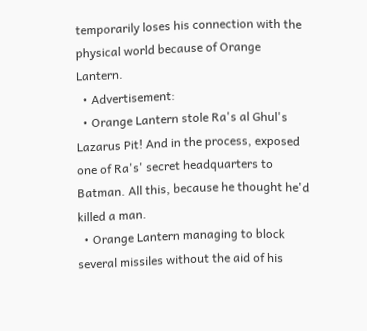temporarily loses his connection with the physical world because of Orange Lantern.
  • Advertisement:
  • Orange Lantern stole Ra's al Ghul's Lazarus Pit! And in the process, exposed one of Ra's' secret headquarters to Batman. All this, because he thought he'd killed a man.
  • Orange Lantern managing to block several missiles without the aid of his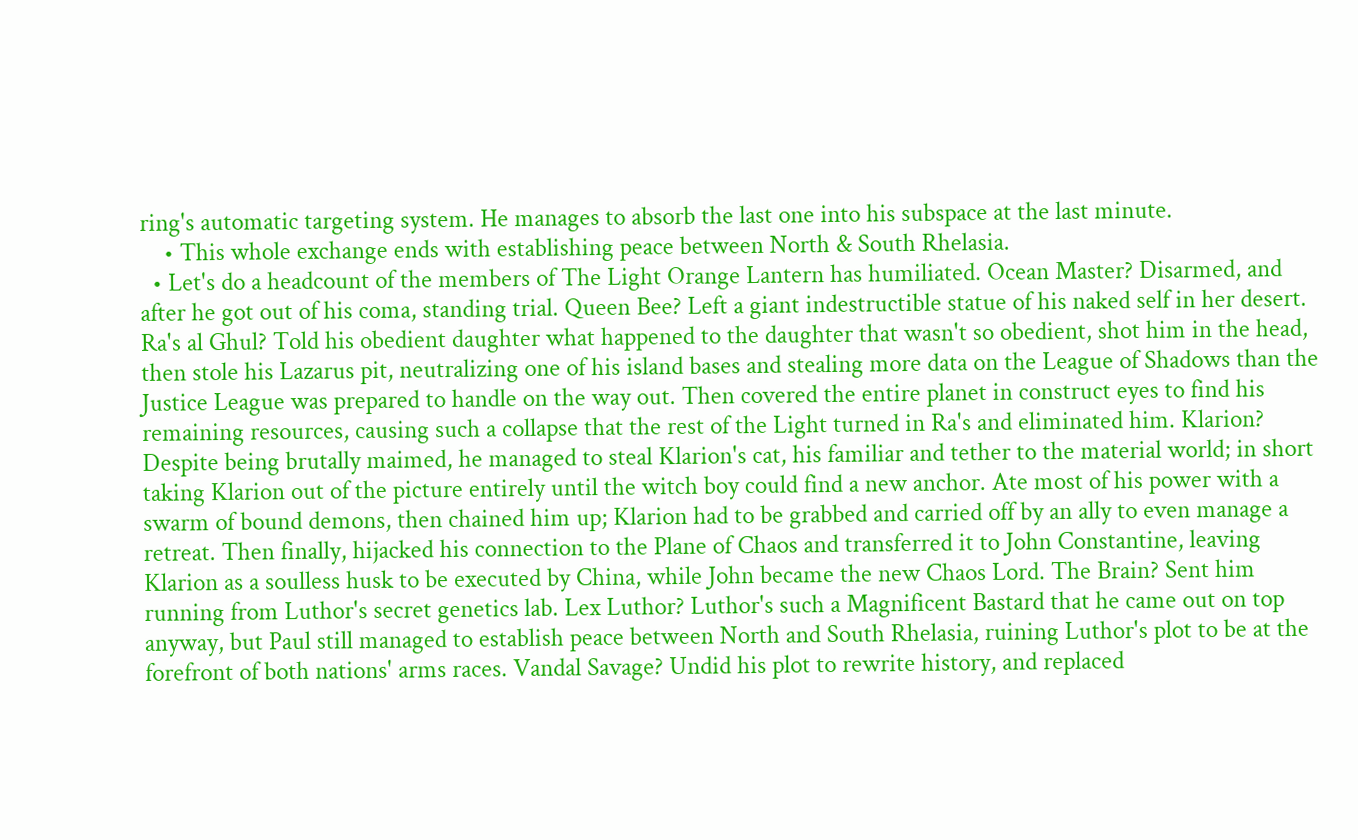ring's automatic targeting system. He manages to absorb the last one into his subspace at the last minute.
    • This whole exchange ends with establishing peace between North & South Rhelasia.
  • Let's do a headcount of the members of The Light Orange Lantern has humiliated. Ocean Master? Disarmed, and after he got out of his coma, standing trial. Queen Bee? Left a giant indestructible statue of his naked self in her desert. Ra's al Ghul? Told his obedient daughter what happened to the daughter that wasn't so obedient, shot him in the head, then stole his Lazarus pit, neutralizing one of his island bases and stealing more data on the League of Shadows than the Justice League was prepared to handle on the way out. Then covered the entire planet in construct eyes to find his remaining resources, causing such a collapse that the rest of the Light turned in Ra's and eliminated him. Klarion? Despite being brutally maimed, he managed to steal Klarion's cat, his familiar and tether to the material world; in short taking Klarion out of the picture entirely until the witch boy could find a new anchor. Ate most of his power with a swarm of bound demons, then chained him up; Klarion had to be grabbed and carried off by an ally to even manage a retreat. Then finally, hijacked his connection to the Plane of Chaos and transferred it to John Constantine, leaving Klarion as a soulless husk to be executed by China, while John became the new Chaos Lord. The Brain? Sent him running from Luthor's secret genetics lab. Lex Luthor? Luthor's such a Magnificent Bastard that he came out on top anyway, but Paul still managed to establish peace between North and South Rhelasia, ruining Luthor's plot to be at the forefront of both nations' arms races. Vandal Savage? Undid his plot to rewrite history, and replaced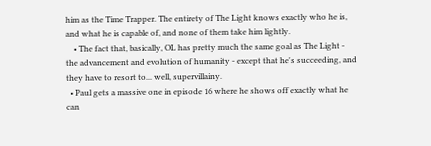him as the Time Trapper. The entirety of The Light knows exactly who he is, and what he is capable of, and none of them take him lightly.
    • The fact that, basically, OL has pretty much the same goal as The Light - the advancement and evolution of humanity - except that he's succeeding, and they have to resort to... well, supervillainy.
  • Paul gets a massive one in episode 16 where he shows off exactly what he can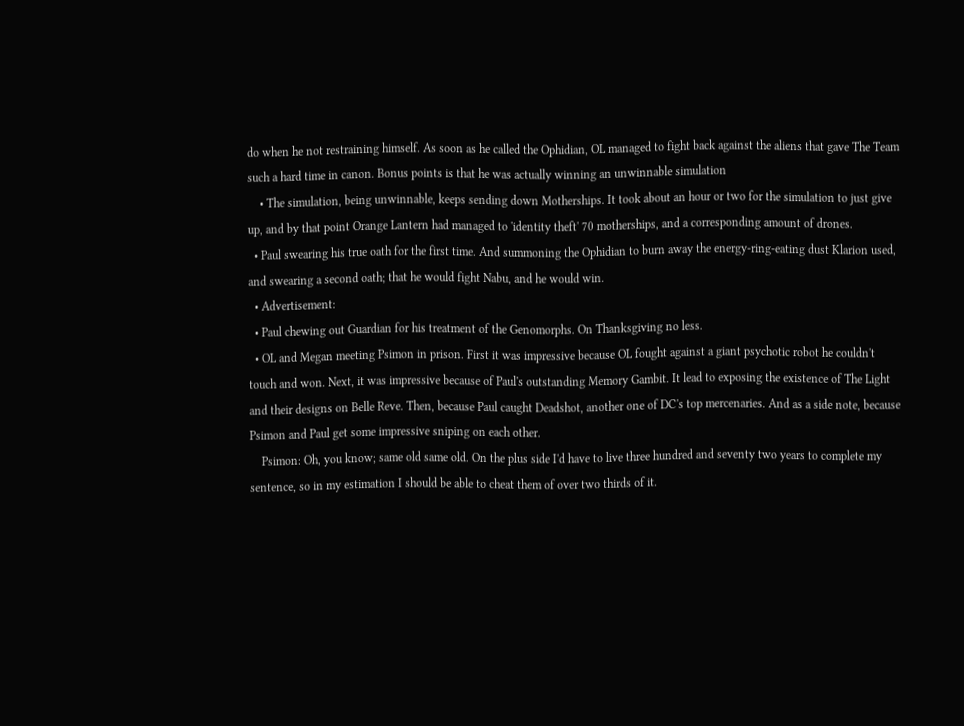do when he not restraining himself. As soon as he called the Ophidian, OL managed to fight back against the aliens that gave The Team such a hard time in canon. Bonus points is that he was actually winning an unwinnable simulation
    • The simulation, being unwinnable, keeps sending down Motherships. It took about an hour or two for the simulation to just give up, and by that point Orange Lantern had managed to 'identity theft' 70 motherships, and a corresponding amount of drones.
  • Paul swearing his true oath for the first time. And summoning the Ophidian to burn away the energy-ring-eating dust Klarion used, and swearing a second oath; that he would fight Nabu, and he would win.
  • Advertisement:
  • Paul chewing out Guardian for his treatment of the Genomorphs. On Thanksgiving no less.
  • OL and Megan meeting Psimon in prison. First it was impressive because OL fought against a giant psychotic robot he couldn't touch and won. Next, it was impressive because of Paul's outstanding Memory Gambit. It lead to exposing the existence of The Light and their designs on Belle Reve. Then, because Paul caught Deadshot, another one of DC's top mercenaries. And as a side note, because Psimon and Paul get some impressive sniping on each other.
    Psimon: Oh, you know; same old same old. On the plus side I'd have to live three hundred and seventy two years to complete my sentence, so in my estimation I should be able to cheat them of over two thirds of it.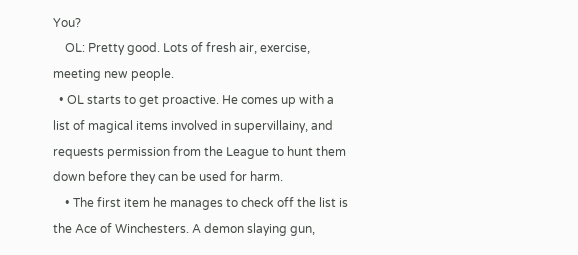You?
    OL: Pretty good. Lots of fresh air, exercise, meeting new people.
  • OL starts to get proactive. He comes up with a list of magical items involved in supervillainy, and requests permission from the League to hunt them down before they can be used for harm.
    • The first item he manages to check off the list is the Ace of Winchesters. A demon slaying gun,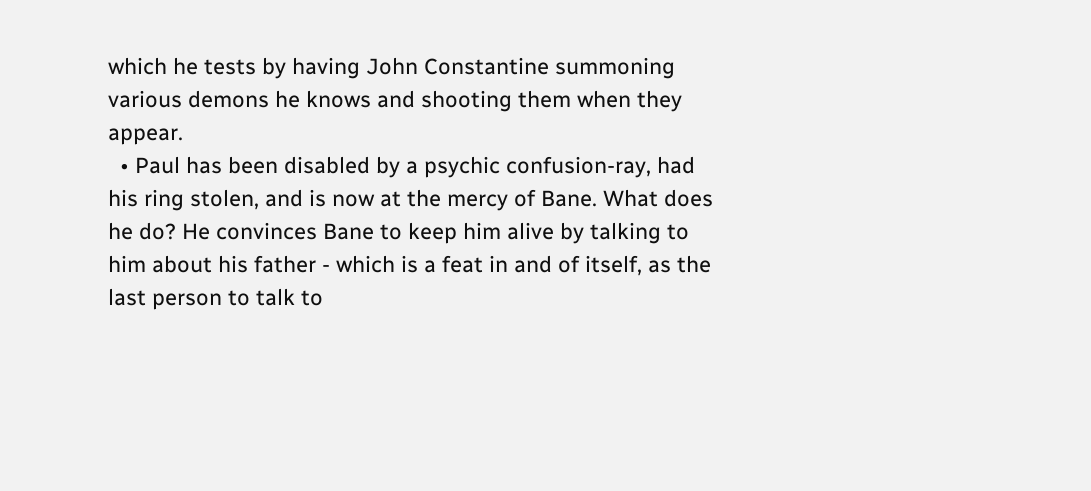which he tests by having John Constantine summoning various demons he knows and shooting them when they appear.
  • Paul has been disabled by a psychic confusion-ray, had his ring stolen, and is now at the mercy of Bane. What does he do? He convinces Bane to keep him alive by talking to him about his father - which is a feat in and of itself, as the last person to talk to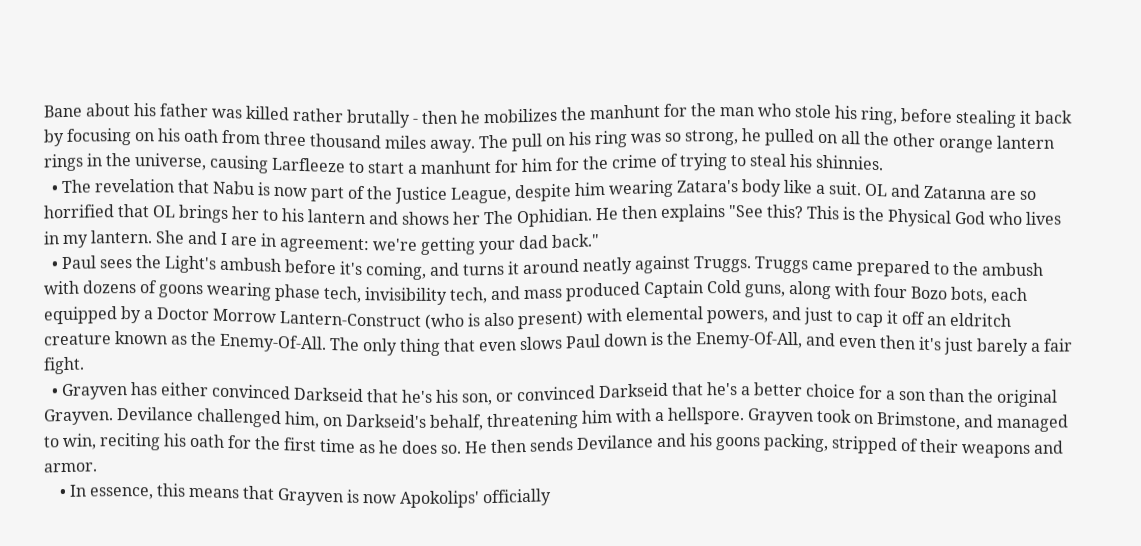Bane about his father was killed rather brutally - then he mobilizes the manhunt for the man who stole his ring, before stealing it back by focusing on his oath from three thousand miles away. The pull on his ring was so strong, he pulled on all the other orange lantern rings in the universe, causing Larfleeze to start a manhunt for him for the crime of trying to steal his shinnies.
  • The revelation that Nabu is now part of the Justice League, despite him wearing Zatara's body like a suit. OL and Zatanna are so horrified that OL brings her to his lantern and shows her The Ophidian. He then explains "See this? This is the Physical God who lives in my lantern. She and I are in agreement: we're getting your dad back."
  • Paul sees the Light's ambush before it's coming, and turns it around neatly against Truggs. Truggs came prepared to the ambush with dozens of goons wearing phase tech, invisibility tech, and mass produced Captain Cold guns, along with four Bozo bots, each equipped by a Doctor Morrow Lantern-Construct (who is also present) with elemental powers, and just to cap it off an eldritch creature known as the Enemy-Of-All. The only thing that even slows Paul down is the Enemy-Of-All, and even then it's just barely a fair fight.
  • Grayven has either convinced Darkseid that he's his son, or convinced Darkseid that he's a better choice for a son than the original Grayven. Devilance challenged him, on Darkseid's behalf, threatening him with a hellspore. Grayven took on Brimstone, and managed to win, reciting his oath for the first time as he does so. He then sends Devilance and his goons packing, stripped of their weapons and armor.
    • In essence, this means that Grayven is now Apokolips' officially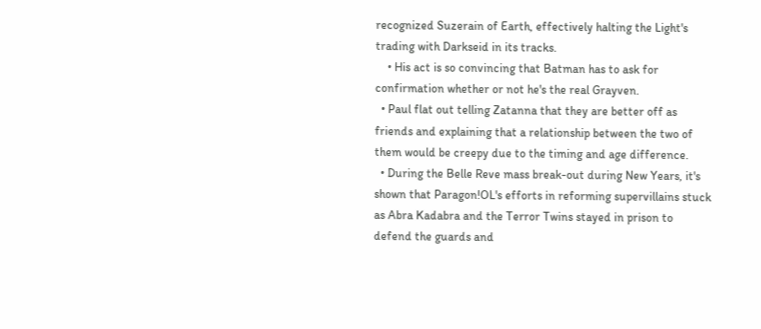recognized Suzerain of Earth, effectively halting the Light's trading with Darkseid in its tracks.
    • His act is so convincing that Batman has to ask for confirmation whether or not he's the real Grayven.
  • Paul flat out telling Zatanna that they are better off as friends and explaining that a relationship between the two of them would be creepy due to the timing and age difference.
  • During the Belle Reve mass break-out during New Years, it's shown that Paragon!OL's efforts in reforming supervillains stuck as Abra Kadabra and the Terror Twins stayed in prison to defend the guards and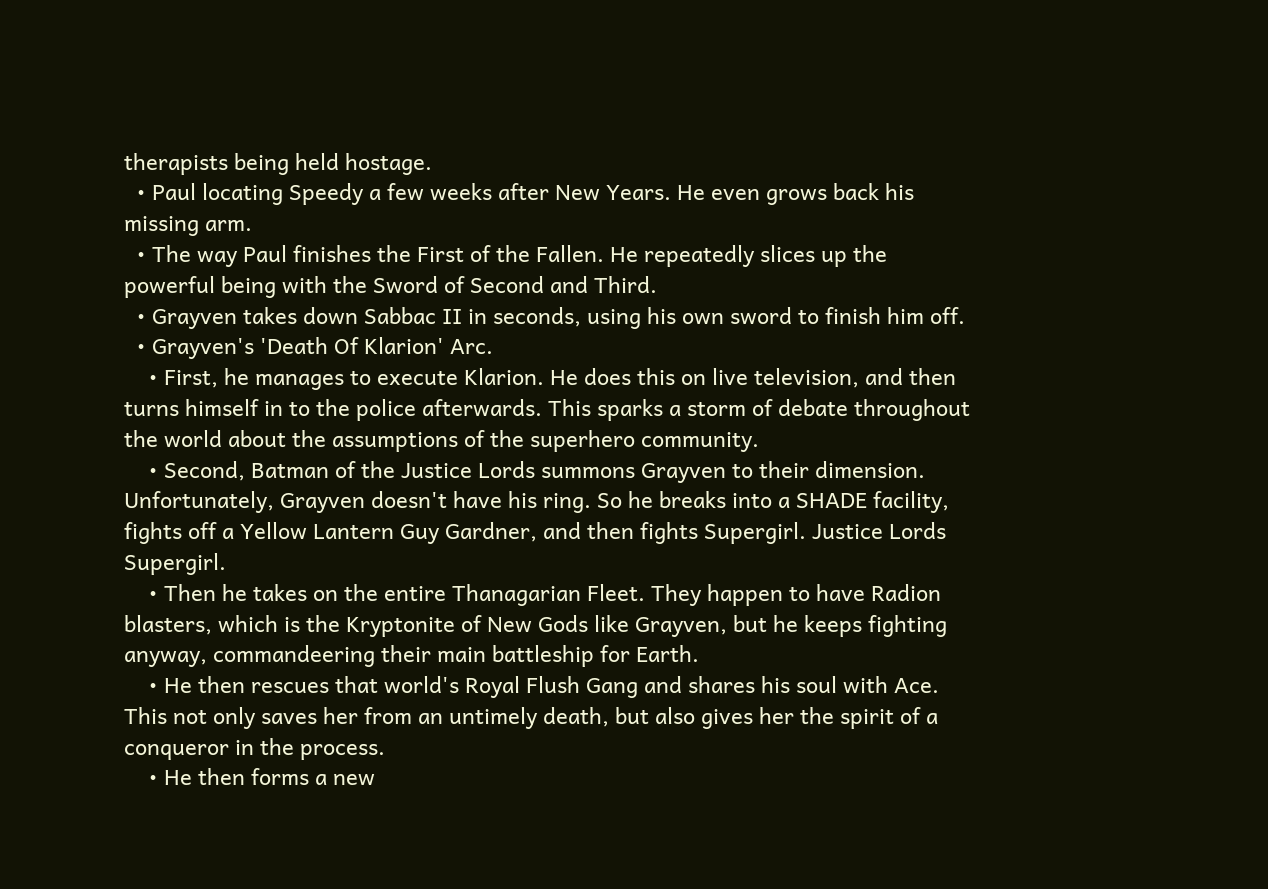therapists being held hostage.
  • Paul locating Speedy a few weeks after New Years. He even grows back his missing arm.
  • The way Paul finishes the First of the Fallen. He repeatedly slices up the powerful being with the Sword of Second and Third.
  • Grayven takes down Sabbac II in seconds, using his own sword to finish him off.
  • Grayven's 'Death Of Klarion' Arc.
    • First, he manages to execute Klarion. He does this on live television, and then turns himself in to the police afterwards. This sparks a storm of debate throughout the world about the assumptions of the superhero community.
    • Second, Batman of the Justice Lords summons Grayven to their dimension. Unfortunately, Grayven doesn't have his ring. So he breaks into a SHADE facility, fights off a Yellow Lantern Guy Gardner, and then fights Supergirl. Justice Lords Supergirl.
    • Then he takes on the entire Thanagarian Fleet. They happen to have Radion blasters, which is the Kryptonite of New Gods like Grayven, but he keeps fighting anyway, commandeering their main battleship for Earth.
    • He then rescues that world's Royal Flush Gang and shares his soul with Ace. This not only saves her from an untimely death, but also gives her the spirit of a conqueror in the process.
    • He then forms a new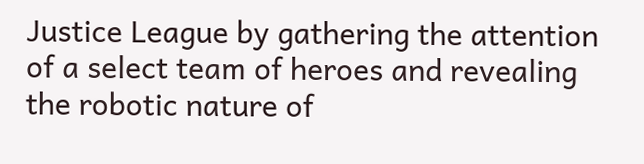Justice League by gathering the attention of a select team of heroes and revealing the robotic nature of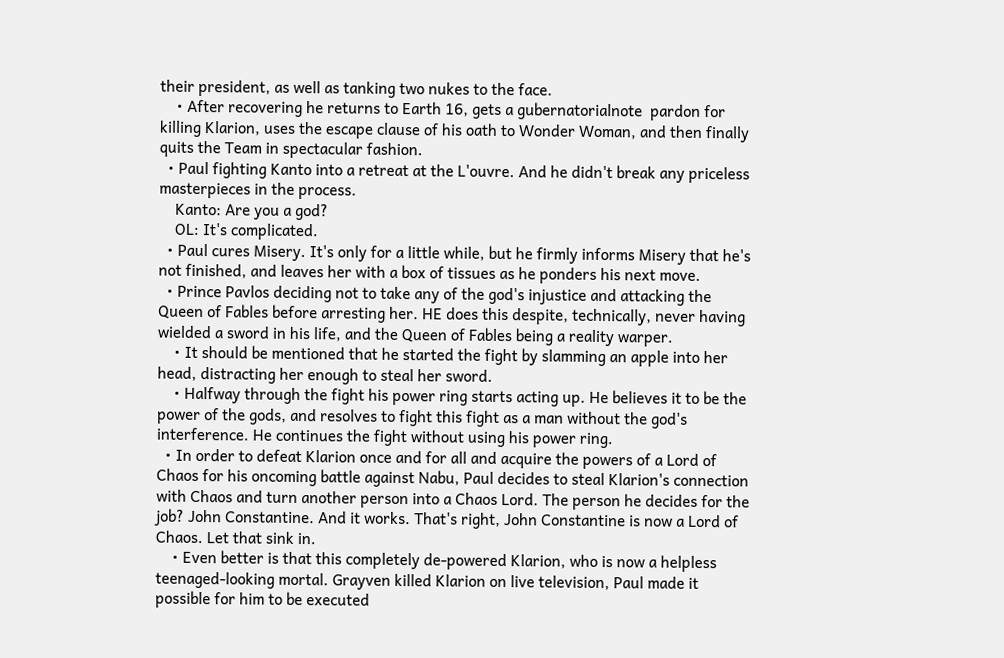their president, as well as tanking two nukes to the face.
    • After recovering he returns to Earth 16, gets a gubernatorialnote  pardon for killing Klarion, uses the escape clause of his oath to Wonder Woman, and then finally quits the Team in spectacular fashion.
  • Paul fighting Kanto into a retreat at the L'ouvre. And he didn't break any priceless masterpieces in the process.
    Kanto: Are you a god?
    OL: It's complicated.
  • Paul cures Misery. It's only for a little while, but he firmly informs Misery that he's not finished, and leaves her with a box of tissues as he ponders his next move.
  • Prince Pavlos deciding not to take any of the god's injustice and attacking the Queen of Fables before arresting her. HE does this despite, technically, never having wielded a sword in his life, and the Queen of Fables being a reality warper.
    • It should be mentioned that he started the fight by slamming an apple into her head, distracting her enough to steal her sword.
    • Halfway through the fight his power ring starts acting up. He believes it to be the power of the gods, and resolves to fight this fight as a man without the god's interference. He continues the fight without using his power ring.
  • In order to defeat Klarion once and for all and acquire the powers of a Lord of Chaos for his oncoming battle against Nabu, Paul decides to steal Klarion's connection with Chaos and turn another person into a Chaos Lord. The person he decides for the job? John Constantine. And it works. That's right, John Constantine is now a Lord of Chaos. Let that sink in.
    • Even better is that this completely de-powered Klarion, who is now a helpless teenaged-looking mortal. Grayven killed Klarion on live television, Paul made it possible for him to be executed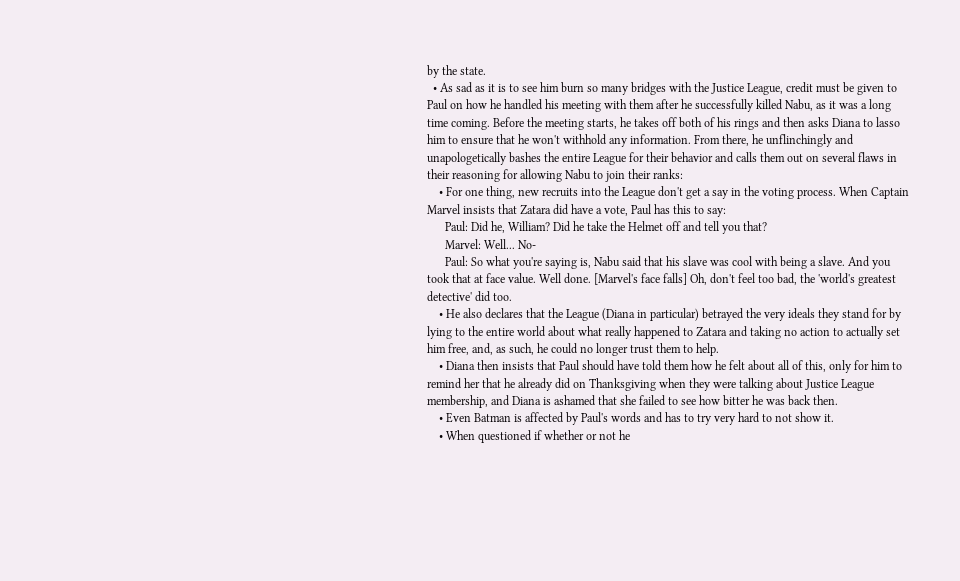by the state.
  • As sad as it is to see him burn so many bridges with the Justice League, credit must be given to Paul on how he handled his meeting with them after he successfully killed Nabu, as it was a long time coming. Before the meeting starts, he takes off both of his rings and then asks Diana to lasso him to ensure that he won't withhold any information. From there, he unflinchingly and unapologetically bashes the entire League for their behavior and calls them out on several flaws in their reasoning for allowing Nabu to join their ranks:
    • For one thing, new recruits into the League don't get a say in the voting process. When Captain Marvel insists that Zatara did have a vote, Paul has this to say:
      Paul: Did he, William? Did he take the Helmet off and tell you that?
      Marvel: Well... No-
      Paul: So what you're saying is, Nabu said that his slave was cool with being a slave. And you took that at face value. Well done. [Marvel's face falls] Oh, don't feel too bad, the 'world's greatest detective' did too.
    • He also declares that the League (Diana in particular) betrayed the very ideals they stand for by lying to the entire world about what really happened to Zatara and taking no action to actually set him free, and, as such, he could no longer trust them to help.
    • Diana then insists that Paul should have told them how he felt about all of this, only for him to remind her that he already did on Thanksgiving when they were talking about Justice League membership, and Diana is ashamed that she failed to see how bitter he was back then.
    • Even Batman is affected by Paul's words and has to try very hard to not show it.
    • When questioned if whether or not he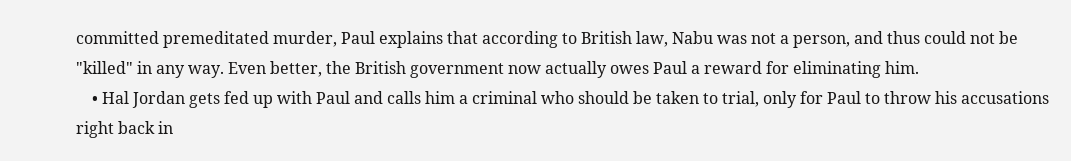committed premeditated murder, Paul explains that according to British law, Nabu was not a person, and thus could not be "killed" in any way. Even better, the British government now actually owes Paul a reward for eliminating him.
    • Hal Jordan gets fed up with Paul and calls him a criminal who should be taken to trial, only for Paul to throw his accusations right back in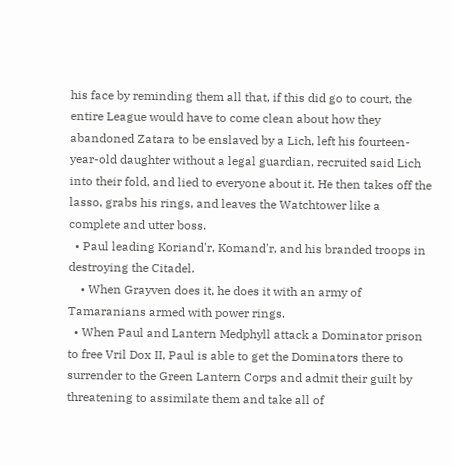his face by reminding them all that, if this did go to court, the entire League would have to come clean about how they abandoned Zatara to be enslaved by a Lich, left his fourteen-year-old daughter without a legal guardian, recruited said Lich into their fold, and lied to everyone about it. He then takes off the lasso, grabs his rings, and leaves the Watchtower like a complete and utter boss.
  • Paul leading Koriand'r, Komand'r, and his branded troops in destroying the Citadel.
    • When Grayven does it, he does it with an army of Tamaranians armed with power rings.
  • When Paul and Lantern Medphyll attack a Dominator prison to free Vril Dox II, Paul is able to get the Dominators there to surrender to the Green Lantern Corps and admit their guilt by threatening to assimilate them and take all of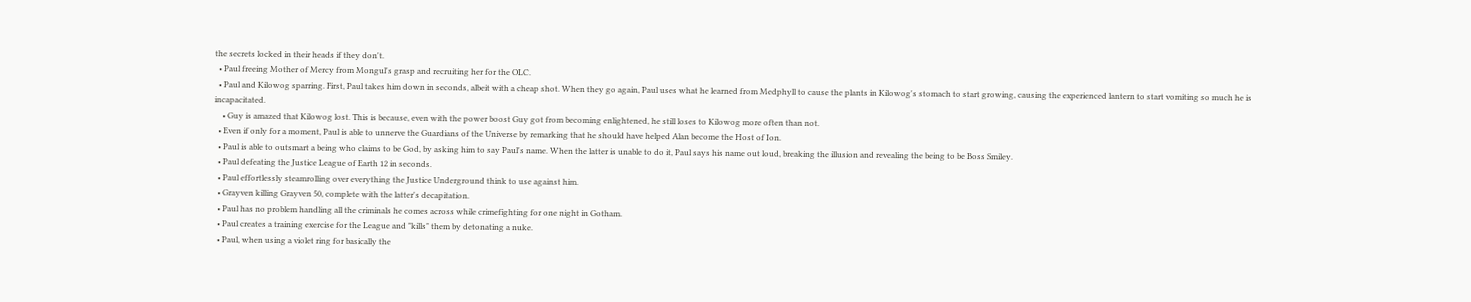the secrets locked in their heads if they don't.
  • Paul freeing Mother of Mercy from Mongul's grasp and recruiting her for the OLC.
  • Paul and Kilowog sparring. First, Paul takes him down in seconds, albeit with a cheap shot. When they go again, Paul uses what he learned from Medphyll to cause the plants in Kilowog's stomach to start growing, causing the experienced lantern to start vomiting so much he is incapacitated.
    • Guy is amazed that Kilowog lost. This is because, even with the power boost Guy got from becoming enlightened, he still loses to Kilowog more often than not.
  • Even if only for a moment, Paul is able to unnerve the Guardians of the Universe by remarking that he should have helped Alan become the Host of Ion.
  • Paul is able to outsmart a being who claims to be God, by asking him to say Paul's name. When the latter is unable to do it, Paul says his name out loud, breaking the illusion and revealing the being to be Boss Smiley.
  • Paul defeating the Justice League of Earth 12 in seconds.
  • Paul effortlessly steamrolling over everything the Justice Underground think to use against him.
  • Grayven killing Grayven 50, complete with the latter's decapitation.
  • Paul has no problem handling all the criminals he comes across while crimefighting for one night in Gotham.
  • Paul creates a training exercise for the League and "kills" them by detonating a nuke.
  • Paul, when using a violet ring for basically the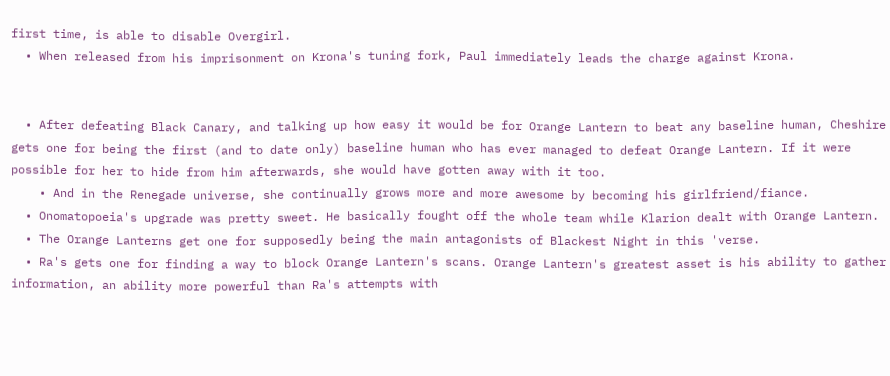first time, is able to disable Overgirl.
  • When released from his imprisonment on Krona's tuning fork, Paul immediately leads the charge against Krona.


  • After defeating Black Canary, and talking up how easy it would be for Orange Lantern to beat any baseline human, Cheshire gets one for being the first (and to date only) baseline human who has ever managed to defeat Orange Lantern. If it were possible for her to hide from him afterwards, she would have gotten away with it too.
    • And in the Renegade universe, she continually grows more and more awesome by becoming his girlfriend/fiance.
  • Onomatopoeia's upgrade was pretty sweet. He basically fought off the whole team while Klarion dealt with Orange Lantern.
  • The Orange Lanterns get one for supposedly being the main antagonists of Blackest Night in this 'verse.
  • Ra's gets one for finding a way to block Orange Lantern's scans. Orange Lantern's greatest asset is his ability to gather information, an ability more powerful than Ra's attempts with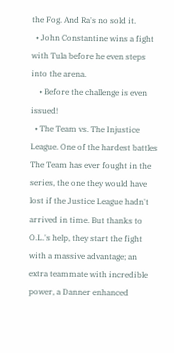the Fog. And Ra's no sold it.
  • John Constantine wins a fight with Tula before he even steps into the arena.
    • Before the challenge is even issued!
  • The Team vs. The Injustice League. One of the hardest battles The Team has ever fought in the series, the one they would have lost if the Justice League hadn't arrived in time. But thanks to O.L.'s help, they start the fight with a massive advantage; an extra teammate with incredible power, a Danner enhanced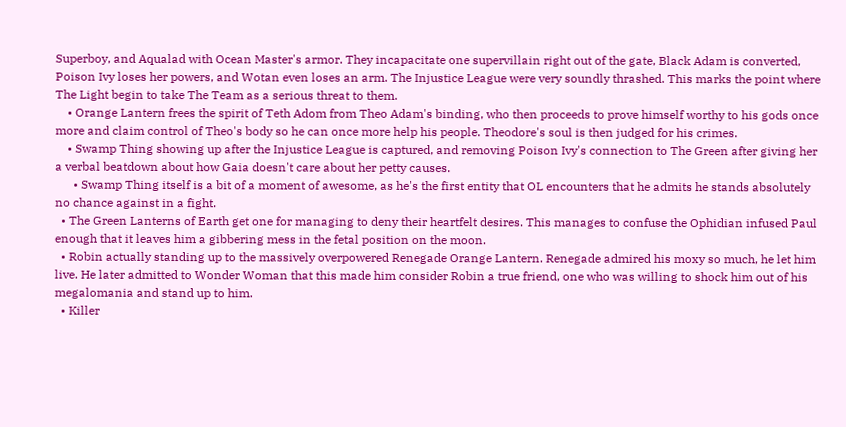Superboy, and Aqualad with Ocean Master's armor. They incapacitate one supervillain right out of the gate, Black Adam is converted, Poison Ivy loses her powers, and Wotan even loses an arm. The Injustice League were very soundly thrashed. This marks the point where The Light begin to take The Team as a serious threat to them.
    • Orange Lantern frees the spirit of Teth Adom from Theo Adam's binding, who then proceeds to prove himself worthy to his gods once more and claim control of Theo's body so he can once more help his people. Theodore's soul is then judged for his crimes.
    • Swamp Thing showing up after the Injustice League is captured, and removing Poison Ivy's connection to The Green after giving her a verbal beatdown about how Gaia doesn't care about her petty causes.
      • Swamp Thing itself is a bit of a moment of awesome, as he's the first entity that OL encounters that he admits he stands absolutely no chance against in a fight.
  • The Green Lanterns of Earth get one for managing to deny their heartfelt desires. This manages to confuse the Ophidian infused Paul enough that it leaves him a gibbering mess in the fetal position on the moon.
  • Robin actually standing up to the massively overpowered Renegade Orange Lantern. Renegade admired his moxy so much, he let him live. He later admitted to Wonder Woman that this made him consider Robin a true friend, one who was willing to shock him out of his megalomania and stand up to him.
  • Killer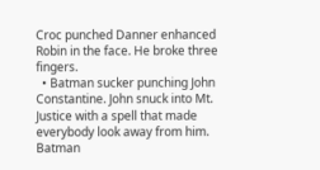Croc punched Danner enhanced Robin in the face. He broke three fingers.
  • Batman sucker punching John Constantine. John snuck into Mt. Justice with a spell that made everybody look away from him. Batman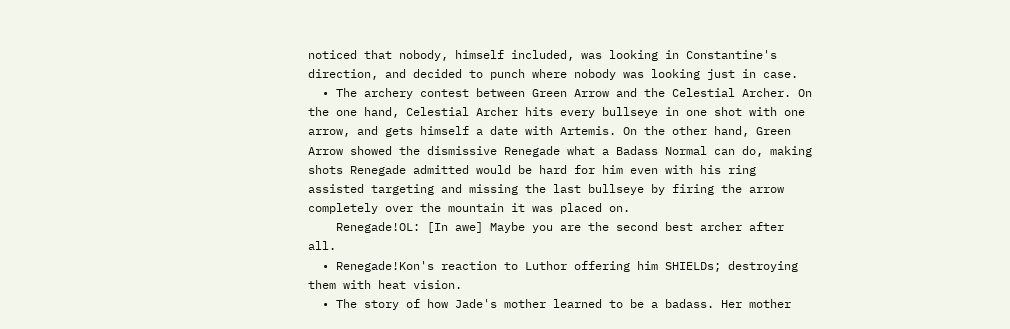noticed that nobody, himself included, was looking in Constantine's direction, and decided to punch where nobody was looking just in case.
  • The archery contest between Green Arrow and the Celestial Archer. On the one hand, Celestial Archer hits every bullseye in one shot with one arrow, and gets himself a date with Artemis. On the other hand, Green Arrow showed the dismissive Renegade what a Badass Normal can do, making shots Renegade admitted would be hard for him even with his ring assisted targeting and missing the last bullseye by firing the arrow completely over the mountain it was placed on.
    Renegade!OL: [In awe] Maybe you are the second best archer after all.
  • Renegade!Kon's reaction to Luthor offering him SHIELDs; destroying them with heat vision.
  • The story of how Jade's mother learned to be a badass. Her mother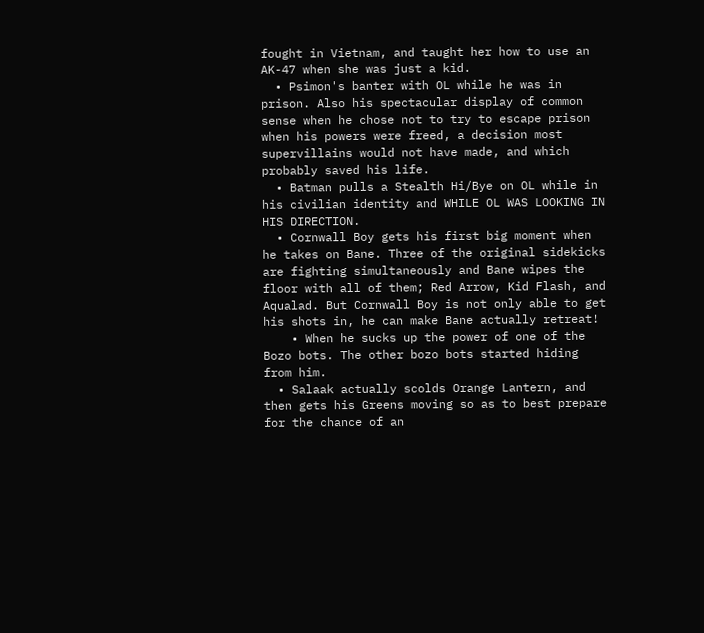fought in Vietnam, and taught her how to use an AK-47 when she was just a kid.
  • Psimon's banter with OL while he was in prison. Also his spectacular display of common sense when he chose not to try to escape prison when his powers were freed, a decision most supervillains would not have made, and which probably saved his life.
  • Batman pulls a Stealth Hi/Bye on OL while in his civilian identity and WHILE OL WAS LOOKING IN HIS DIRECTION.
  • Cornwall Boy gets his first big moment when he takes on Bane. Three of the original sidekicks are fighting simultaneously and Bane wipes the floor with all of them; Red Arrow, Kid Flash, and Aqualad. But Cornwall Boy is not only able to get his shots in, he can make Bane actually retreat!
    • When he sucks up the power of one of the Bozo bots. The other bozo bots started hiding from him.
  • Salaak actually scolds Orange Lantern, and then gets his Greens moving so as to best prepare for the chance of an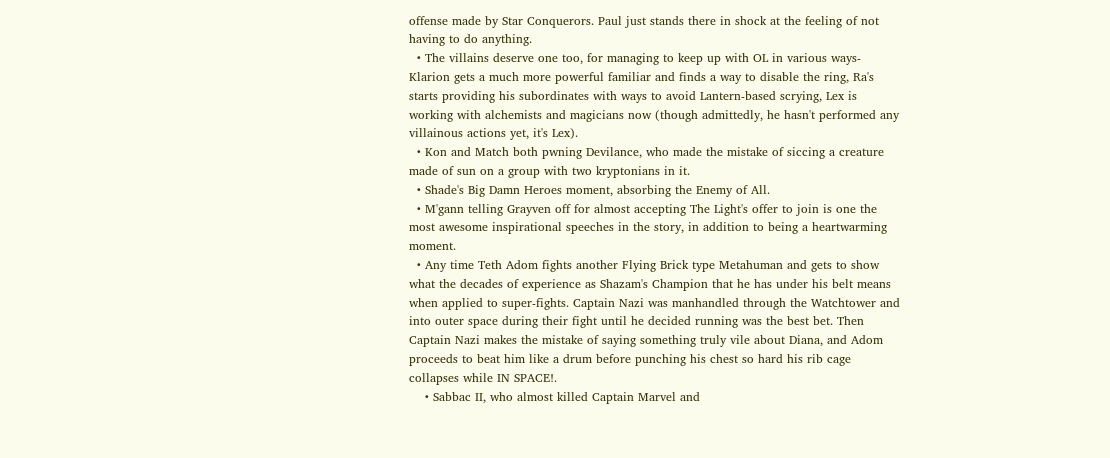offense made by Star Conquerors. Paul just stands there in shock at the feeling of not having to do anything.
  • The villains deserve one too, for managing to keep up with OL in various ways- Klarion gets a much more powerful familiar and finds a way to disable the ring, Ra's starts providing his subordinates with ways to avoid Lantern-based scrying, Lex is working with alchemists and magicians now (though admittedly, he hasn't performed any villainous actions yet, it's Lex).
  • Kon and Match both pwning Devilance, who made the mistake of siccing a creature made of sun on a group with two kryptonians in it.
  • Shade's Big Damn Heroes moment, absorbing the Enemy of All.
  • M'gann telling Grayven off for almost accepting The Light's offer to join is one the most awesome inspirational speeches in the story, in addition to being a heartwarming moment.
  • Any time Teth Adom fights another Flying Brick type Metahuman and gets to show what the decades of experience as Shazam's Champion that he has under his belt means when applied to super-fights. Captain Nazi was manhandled through the Watchtower and into outer space during their fight until he decided running was the best bet. Then Captain Nazi makes the mistake of saying something truly vile about Diana, and Adom proceeds to beat him like a drum before punching his chest so hard his rib cage collapses while IN SPACE!.
    • Sabbac II, who almost killed Captain Marvel and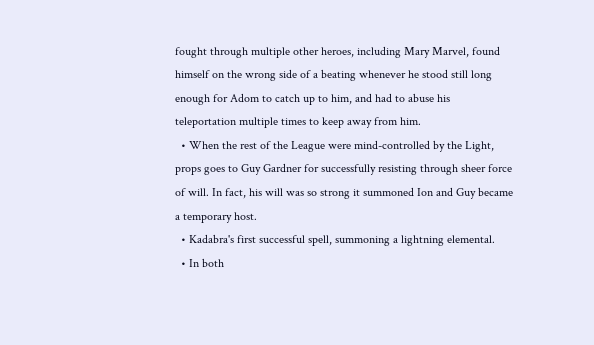fought through multiple other heroes, including Mary Marvel, found himself on the wrong side of a beating whenever he stood still long enough for Adom to catch up to him, and had to abuse his teleportation multiple times to keep away from him.
  • When the rest of the League were mind-controlled by the Light, props goes to Guy Gardner for successfully resisting through sheer force of will. In fact, his will was so strong it summoned Ion and Guy became a temporary host.
  • Kadabra's first successful spell, summoning a lightning elemental.
  • In both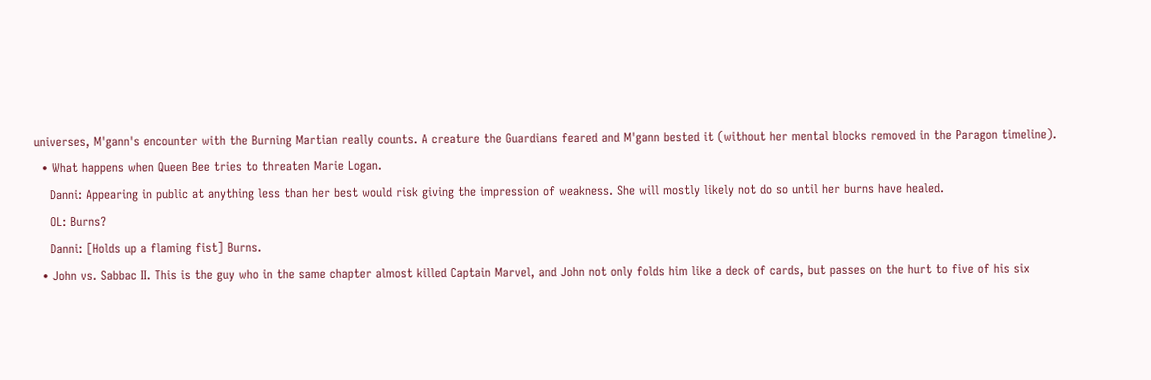universes, M'gann's encounter with the Burning Martian really counts. A creature the Guardians feared and M'gann bested it (without her mental blocks removed in the Paragon timeline).
  • What happens when Queen Bee tries to threaten Marie Logan.
    Danni: Appearing in public at anything less than her best would risk giving the impression of weakness. She will mostly likely not do so until her burns have healed.
    OL: Burns?
    Danni: [Holds up a flaming fist] Burns.
  • John vs. Sabbac II. This is the guy who in the same chapter almost killed Captain Marvel, and John not only folds him like a deck of cards, but passes on the hurt to five of his six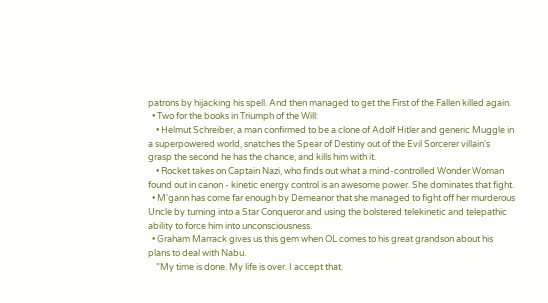patrons by hijacking his spell. And then managed to get the First of the Fallen killed again.
  • Two for the books in Triumph of the Will:
    • Helmut Schreiber, a man confirmed to be a clone of Adolf Hitler and generic Muggle in a superpowered world, snatches the Spear of Destiny out of the Evil Sorcerer villain's grasp the second he has the chance, and kills him with it.
    • Rocket takes on Captain Nazi, who finds out what a mind-controlled Wonder Woman found out in canon - kinetic energy control is an awesome power. She dominates that fight.
  • M'gann has come far enough by Demeanor that she managed to fight off her murderous Uncle by turning into a Star Conqueror and using the bolstered telekinetic and telepathic ability to force him into unconsciousness.
  • Graham Marrack gives us this gem when OL comes to his great grandson about his plans to deal with Nabu.
    "My time is done. My life is over. I accept that.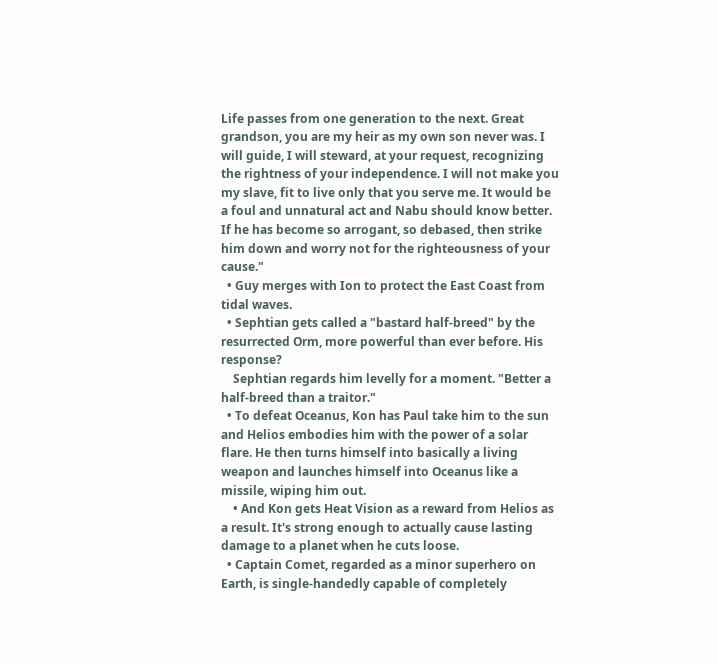Life passes from one generation to the next. Great grandson, you are my heir as my own son never was. I will guide, I will steward, at your request, recognizing the rightness of your independence. I will not make you my slave, fit to live only that you serve me. It would be a foul and unnatural act and Nabu should know better. If he has become so arrogant, so debased, then strike him down and worry not for the righteousness of your cause."
  • Guy merges with Ion to protect the East Coast from tidal waves.
  • Sephtian gets called a "bastard half-breed" by the resurrected Orm, more powerful than ever before. His response?
    Sephtian regards him levelly for a moment. "Better a half-breed than a traitor."
  • To defeat Oceanus, Kon has Paul take him to the sun and Helios embodies him with the power of a solar flare. He then turns himself into basically a living weapon and launches himself into Oceanus like a missile, wiping him out.
    • And Kon gets Heat Vision as a reward from Helios as a result. It's strong enough to actually cause lasting damage to a planet when he cuts loose.
  • Captain Comet, regarded as a minor superhero on Earth, is single-handedly capable of completely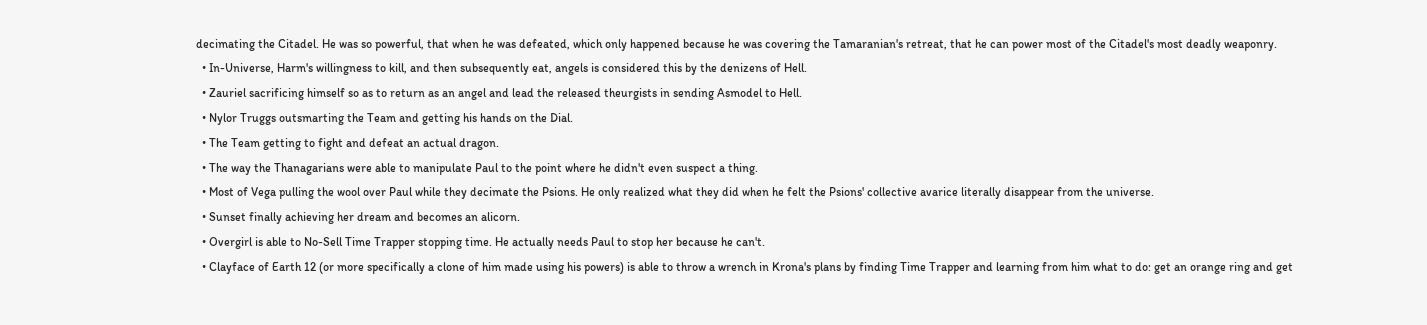decimating the Citadel. He was so powerful, that when he was defeated, which only happened because he was covering the Tamaranian's retreat, that he can power most of the Citadel's most deadly weaponry.
  • In-Universe, Harm's willingness to kill, and then subsequently eat, angels is considered this by the denizens of Hell.
  • Zauriel sacrificing himself so as to return as an angel and lead the released theurgists in sending Asmodel to Hell.
  • Nylor Truggs outsmarting the Team and getting his hands on the Dial.
  • The Team getting to fight and defeat an actual dragon.
  • The way the Thanagarians were able to manipulate Paul to the point where he didn't even suspect a thing.
  • Most of Vega pulling the wool over Paul while they decimate the Psions. He only realized what they did when he felt the Psions' collective avarice literally disappear from the universe.
  • Sunset finally achieving her dream and becomes an alicorn.
  • Overgirl is able to No-Sell Time Trapper stopping time. He actually needs Paul to stop her because he can't.
  • Clayface of Earth 12 (or more specifically a clone of him made using his powers) is able to throw a wrench in Krona's plans by finding Time Trapper and learning from him what to do: get an orange ring and get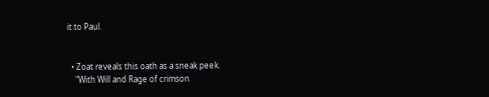it to Paul.


  • Zoat reveals this oath as a sneak peek.
    "With Will and Rage of crimson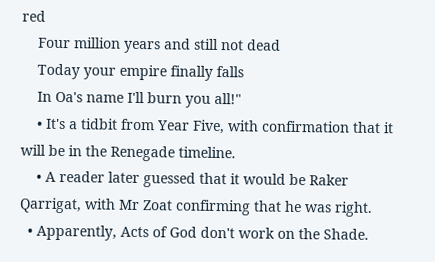red
    Four million years and still not dead
    Today your empire finally falls
    In Oa's name I'll burn you all!"
    • It's a tidbit from Year Five, with confirmation that it will be in the Renegade timeline.
    • A reader later guessed that it would be Raker Qarrigat, with Mr Zoat confirming that he was right.
  • Apparently, Acts of God don't work on the Shade.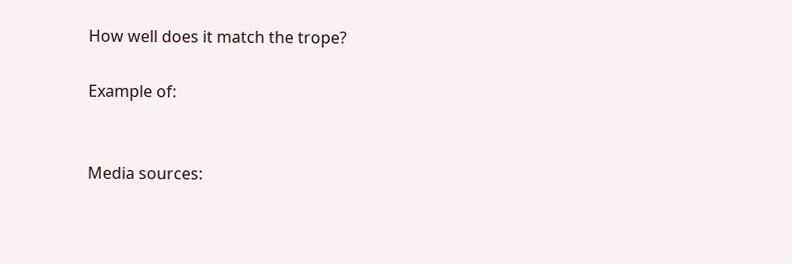How well does it match the trope?

Example of:


Media sources: